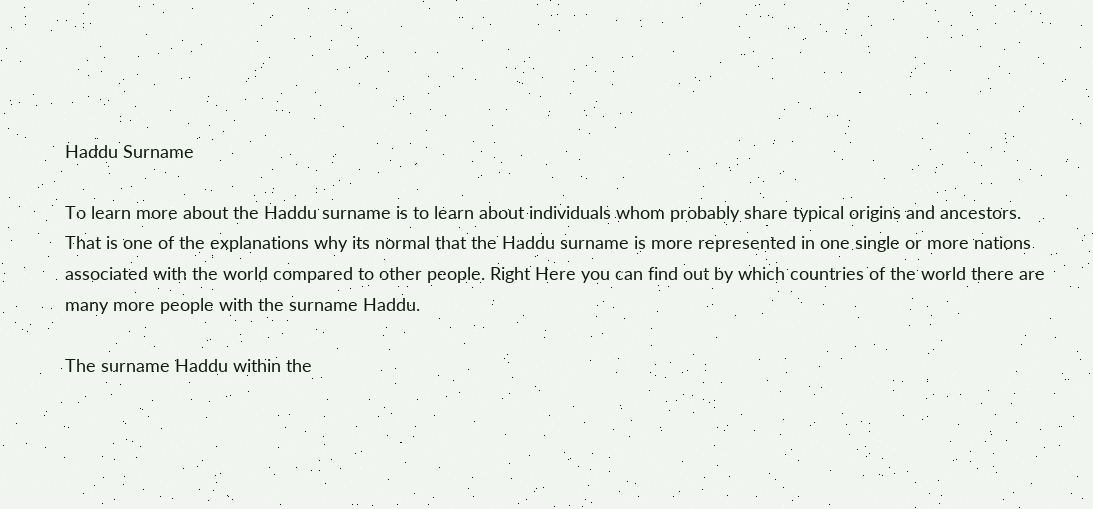Haddu Surname

To learn more about the Haddu surname is to learn about individuals whom probably share typical origins and ancestors. That is one of the explanations why its normal that the Haddu surname is more represented in one single or more nations associated with the world compared to other people. Right Here you can find out by which countries of the world there are many more people with the surname Haddu.

The surname Haddu within the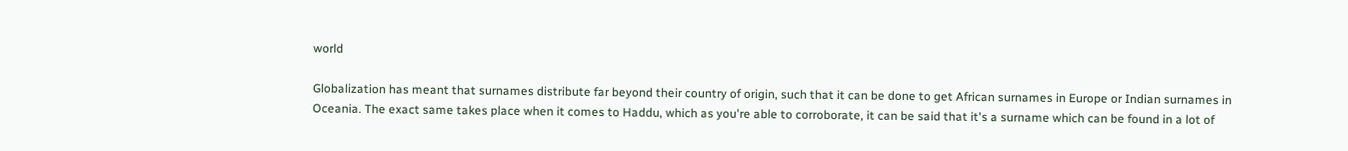world

Globalization has meant that surnames distribute far beyond their country of origin, such that it can be done to get African surnames in Europe or Indian surnames in Oceania. The exact same takes place when it comes to Haddu, which as you're able to corroborate, it can be said that it's a surname which can be found in a lot of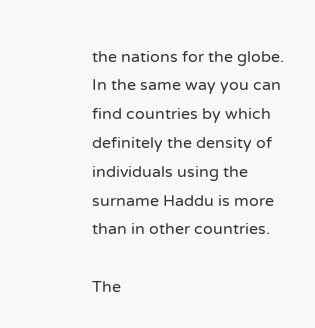the nations for the globe. In the same way you can find countries by which definitely the density of individuals using the surname Haddu is more than in other countries.

The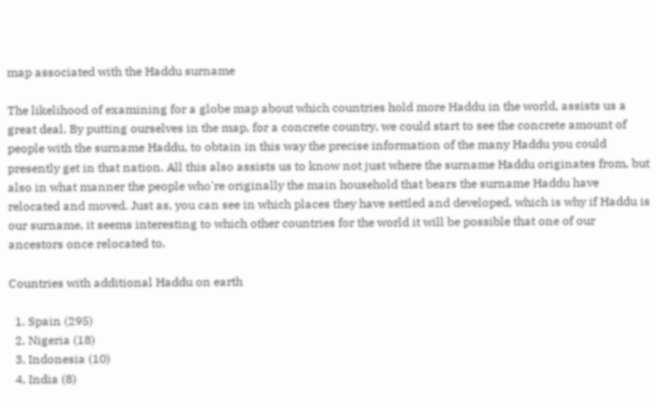map associated with the Haddu surname

The likelihood of examining for a globe map about which countries hold more Haddu in the world, assists us a great deal. By putting ourselves in the map, for a concrete country, we could start to see the concrete amount of people with the surname Haddu, to obtain in this way the precise information of the many Haddu you could presently get in that nation. All this also assists us to know not just where the surname Haddu originates from, but also in what manner the people who're originally the main household that bears the surname Haddu have relocated and moved. Just as, you can see in which places they have settled and developed, which is why if Haddu is our surname, it seems interesting to which other countries for the world it will be possible that one of our ancestors once relocated to.

Countries with additional Haddu on earth

  1. Spain (295)
  2. Nigeria (18)
  3. Indonesia (10)
  4. India (8)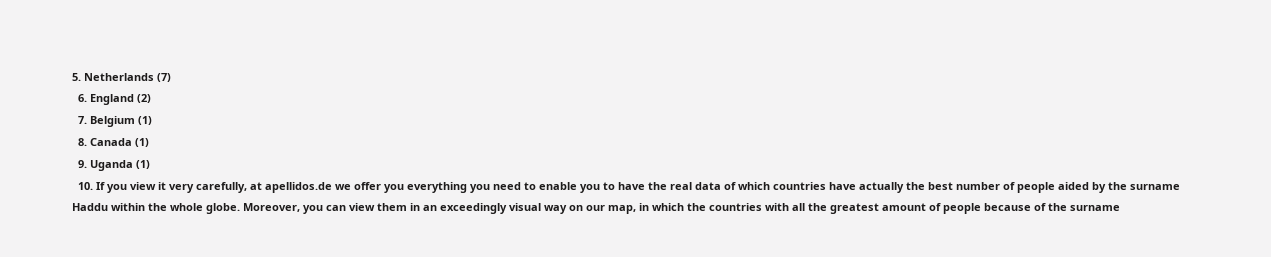5. Netherlands (7)
  6. England (2)
  7. Belgium (1)
  8. Canada (1)
  9. Uganda (1)
  10. If you view it very carefully, at apellidos.de we offer you everything you need to enable you to have the real data of which countries have actually the best number of people aided by the surname Haddu within the whole globe. Moreover, you can view them in an exceedingly visual way on our map, in which the countries with all the greatest amount of people because of the surname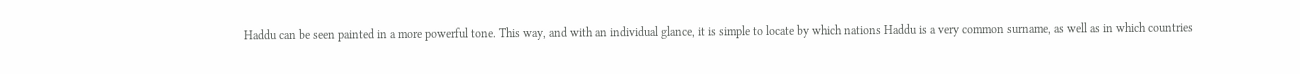Haddu can be seen painted in a more powerful tone. This way, and with an individual glance, it is simple to locate by which nations Haddu is a very common surname, as well as in which countries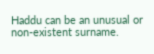Haddu can be an unusual or non-existent surname.